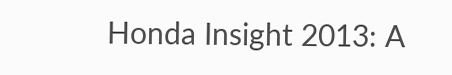Honda Insight 2013: A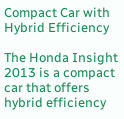Compact Car with Hybrid Efficiency

The Honda Insight 2013 is a compact car that offers hybrid efficiency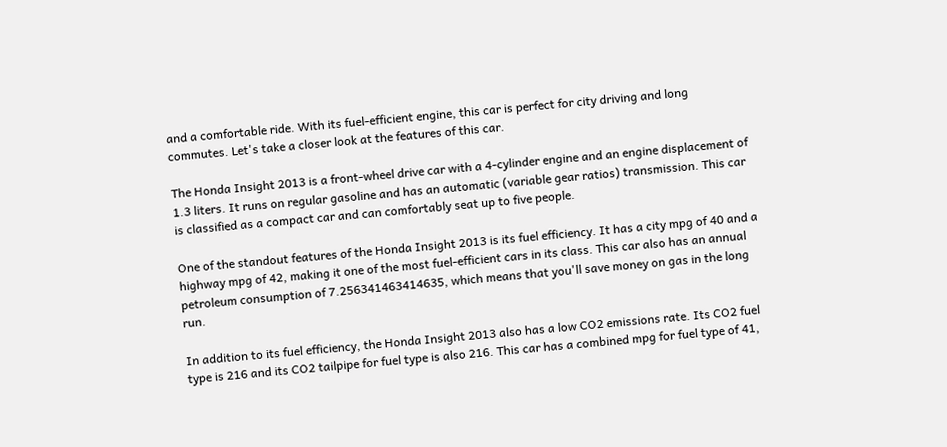and a comfortable ride. With its fuel-efficient engine, this car is perfect for city driving and long commutes. Let's take a closer look at the features of this car.

The Honda Insight 2013 is a front-wheel drive car with a 4-cylinder engine and an engine displacement of 1.3 liters. It runs on regular gasoline and has an automatic (variable gear ratios) transmission. This car is classified as a compact car and can comfortably seat up to five people.

One of the standout features of the Honda Insight 2013 is its fuel efficiency. It has a city mpg of 40 and a highway mpg of 42, making it one of the most fuel-efficient cars in its class. This car also has an annual petroleum consumption of 7.256341463414635, which means that you'll save money on gas in the long run.

In addition to its fuel efficiency, the Honda Insight 2013 also has a low CO2 emissions rate. Its CO2 fuel type is 216 and its CO2 tailpipe for fuel type is also 216. This car has a combined mpg for fuel type of 41,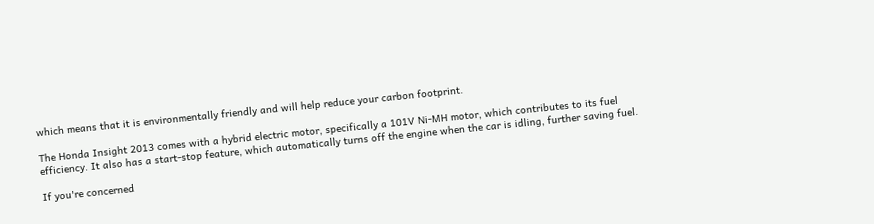which means that it is environmentally friendly and will help reduce your carbon footprint.

The Honda Insight 2013 comes with a hybrid electric motor, specifically a 101V Ni-MH motor, which contributes to its fuel efficiency. It also has a start-stop feature, which automatically turns off the engine when the car is idling, further saving fuel.

If you're concerned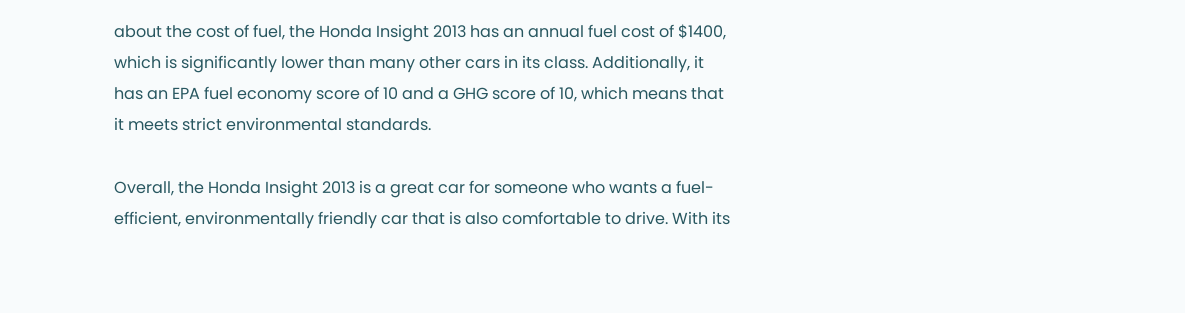about the cost of fuel, the Honda Insight 2013 has an annual fuel cost of $1400, which is significantly lower than many other cars in its class. Additionally, it has an EPA fuel economy score of 10 and a GHG score of 10, which means that it meets strict environmental standards.

Overall, the Honda Insight 2013 is a great car for someone who wants a fuel-efficient, environmentally friendly car that is also comfortable to drive. With its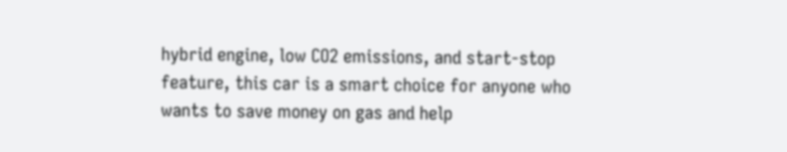hybrid engine, low CO2 emissions, and start-stop feature, this car is a smart choice for anyone who wants to save money on gas and help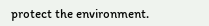protect the environment.